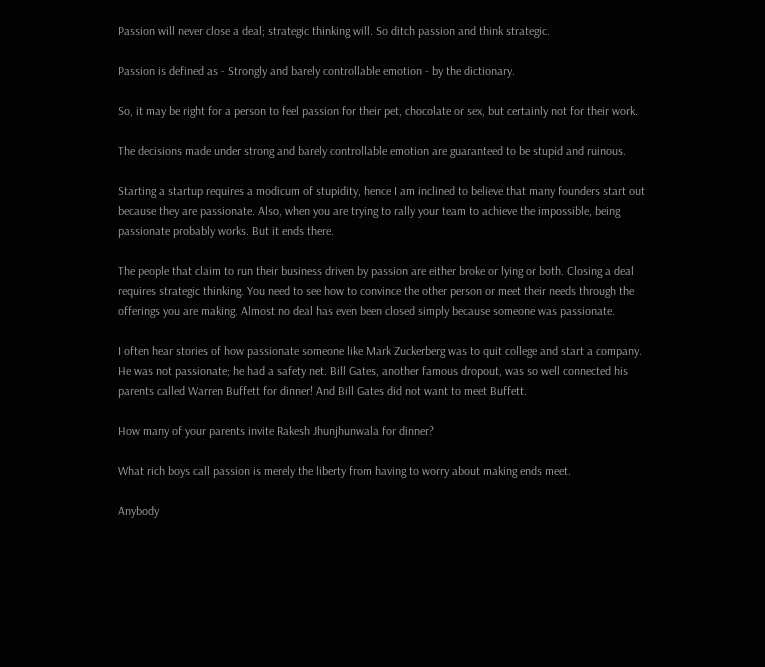Passion will never close a deal; strategic thinking will. So ditch passion and think strategic.

Passion is defined as - Strongly and barely controllable emotion - by the dictionary.

So, it may be right for a person to feel passion for their pet, chocolate or sex, but certainly not for their work.

The decisions made under strong and barely controllable emotion are guaranteed to be stupid and ruinous.

Starting a startup requires a modicum of stupidity, hence I am inclined to believe that many founders start out because they are passionate. Also, when you are trying to rally your team to achieve the impossible, being passionate probably works. But it ends there.

The people that claim to run their business driven by passion are either broke or lying or both. Closing a deal requires strategic thinking. You need to see how to convince the other person or meet their needs through the offerings you are making. Almost no deal has even been closed simply because someone was passionate.

I often hear stories of how passionate someone like Mark Zuckerberg was to quit college and start a company. He was not passionate; he had a safety net. Bill Gates, another famous dropout, was so well connected his parents called Warren Buffett for dinner! And Bill Gates did not want to meet Buffett.

How many of your parents invite Rakesh Jhunjhunwala for dinner?

What rich boys call passion is merely the liberty from having to worry about making ends meet.

Anybody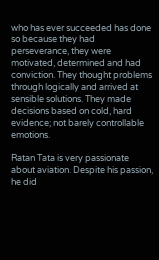who has ever succeeded has done so because they had perseverance, they were motivated, determined and had conviction. They thought problems through logically and arrived at sensible solutions. They made decisions based on cold, hard evidence; not barely controllable emotions.

Ratan Tata is very passionate about aviation. Despite his passion, he did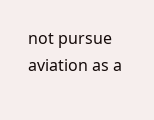not pursue aviation as a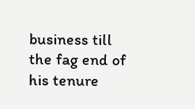business till the fag end of his tenure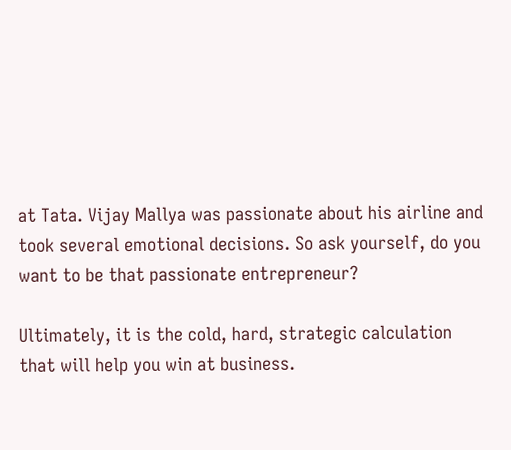at Tata. Vijay Mallya was passionate about his airline and took several emotional decisions. So ask yourself, do you want to be that passionate entrepreneur?

Ultimately, it is the cold, hard, strategic calculation that will help you win at business.